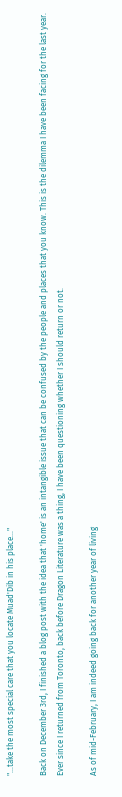"...take the most special care that you locate Muad'Dib in his place..."

Back on December 3rd, I finished a blog post with the idea that 'home' is an intangible issue that can be confused by the people and places that you know. This is the dilemma I have been facing for the last year. Ever since I returned from Toronto, back before Dragon Literature was a thing, I have been questioning whether I should return or not.

As of mid-February, I am indeed going back for another year of living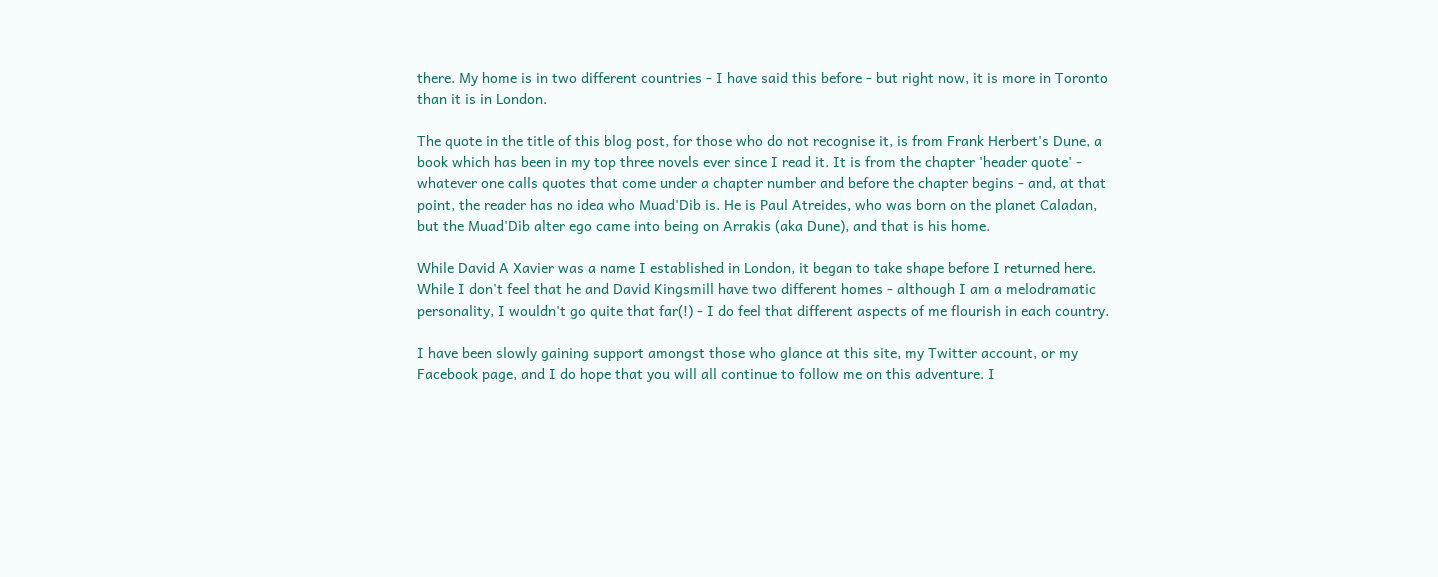there. My home is in two different countries - I have said this before - but right now, it is more in Toronto than it is in London.

The quote in the title of this blog post, for those who do not recognise it, is from Frank Herbert's Dune, a book which has been in my top three novels ever since I read it. It is from the chapter 'header quote' - whatever one calls quotes that come under a chapter number and before the chapter begins - and, at that point, the reader has no idea who Muad'Dib is. He is Paul Atreides, who was born on the planet Caladan, but the Muad'Dib alter ego came into being on Arrakis (aka Dune), and that is his home.

While David A Xavier was a name I established in London, it began to take shape before I returned here. While I don't feel that he and David Kingsmill have two different homes - although I am a melodramatic personality, I wouldn't go quite that far(!) - I do feel that different aspects of me flourish in each country.

I have been slowly gaining support amongst those who glance at this site, my Twitter account, or my Facebook page, and I do hope that you will all continue to follow me on this adventure. I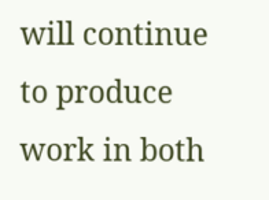will continue to produce work in both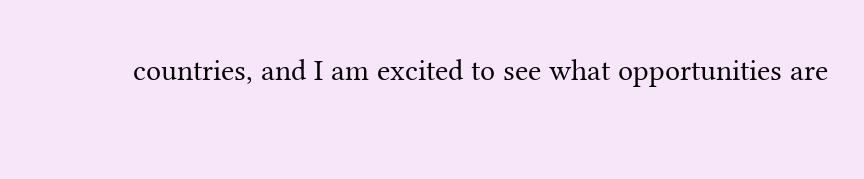countries, and I am excited to see what opportunities are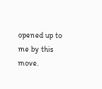opened up to me by this move.